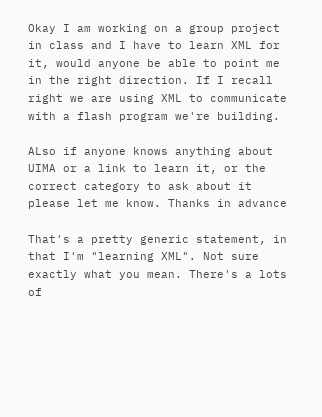Okay I am working on a group project in class and I have to learn XML for it, would anyone be able to point me in the right direction. If I recall right we are using XML to communicate with a flash program we're building.

ALso if anyone knows anything about UIMA or a link to learn it, or the correct category to ask about it please let me know. Thanks in advance

That's a pretty generic statement, in that I'm "learning XML". Not sure exactly what you mean. There's a lots of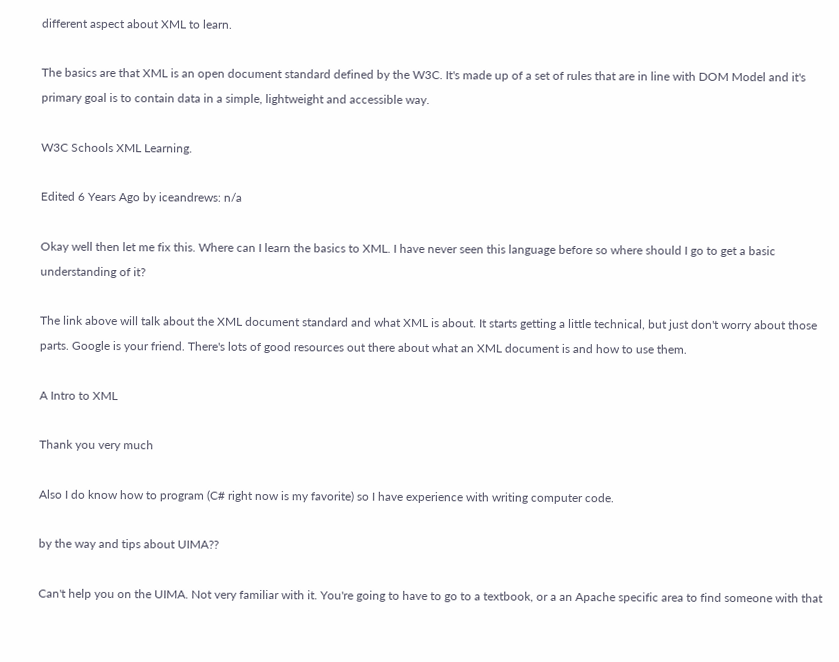different aspect about XML to learn.

The basics are that XML is an open document standard defined by the W3C. It's made up of a set of rules that are in line with DOM Model and it's primary goal is to contain data in a simple, lightweight and accessible way.

W3C Schools XML Learning.

Edited 6 Years Ago by iceandrews: n/a

Okay well then let me fix this. Where can I learn the basics to XML. I have never seen this language before so where should I go to get a basic understanding of it?

The link above will talk about the XML document standard and what XML is about. It starts getting a little technical, but just don't worry about those parts. Google is your friend. There's lots of good resources out there about what an XML document is and how to use them.

A Intro to XML

Thank you very much

Also I do know how to program (C# right now is my favorite) so I have experience with writing computer code.

by the way and tips about UIMA??

Can't help you on the UIMA. Not very familiar with it. You're going to have to go to a textbook, or a an Apache specific area to find someone with that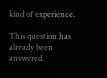kind of experience.

This question has already been answered.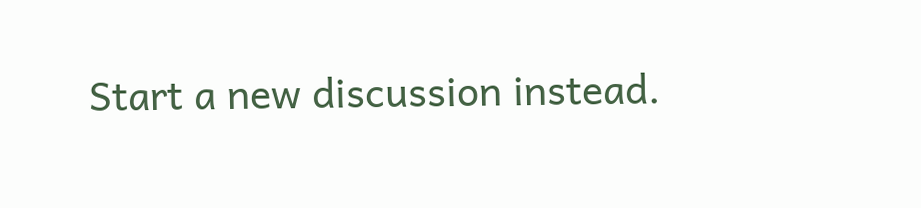Start a new discussion instead.